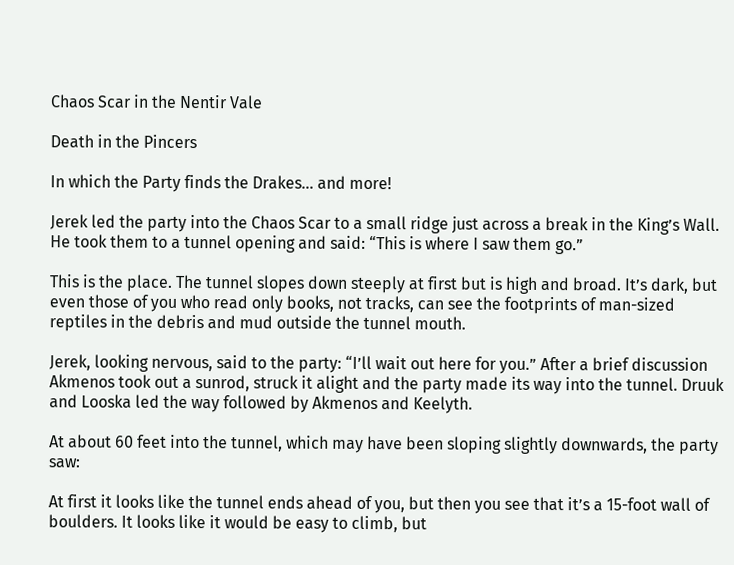Chaos Scar in the Nentir Vale

Death in the Pincers

In which the Party finds the Drakes... and more!

Jerek led the party into the Chaos Scar to a small ridge just across a break in the King’s Wall. He took them to a tunnel opening and said: “This is where I saw them go.”

This is the place. The tunnel slopes down steeply at first but is high and broad. It’s dark, but even those of you who read only books, not tracks, can see the footprints of man-sized reptiles in the debris and mud outside the tunnel mouth.

Jerek, looking nervous, said to the party: “I’ll wait out here for you.” After a brief discussion Akmenos took out a sunrod, struck it alight and the party made its way into the tunnel. Druuk and Looska led the way followed by Akmenos and Keelyth.

At about 60 feet into the tunnel, which may have been sloping slightly downwards, the party saw:

At first it looks like the tunnel ends ahead of you, but then you see that it’s a 15-foot wall of boulders. It looks like it would be easy to climb, but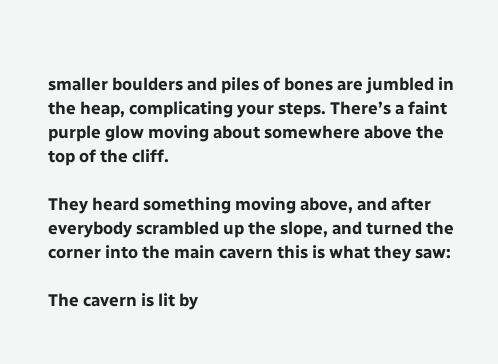smaller boulders and piles of bones are jumbled in the heap, complicating your steps. There’s a faint purple glow moving about somewhere above the top of the cliff.

They heard something moving above, and after everybody scrambled up the slope, and turned the corner into the main cavern this is what they saw:

The cavern is lit by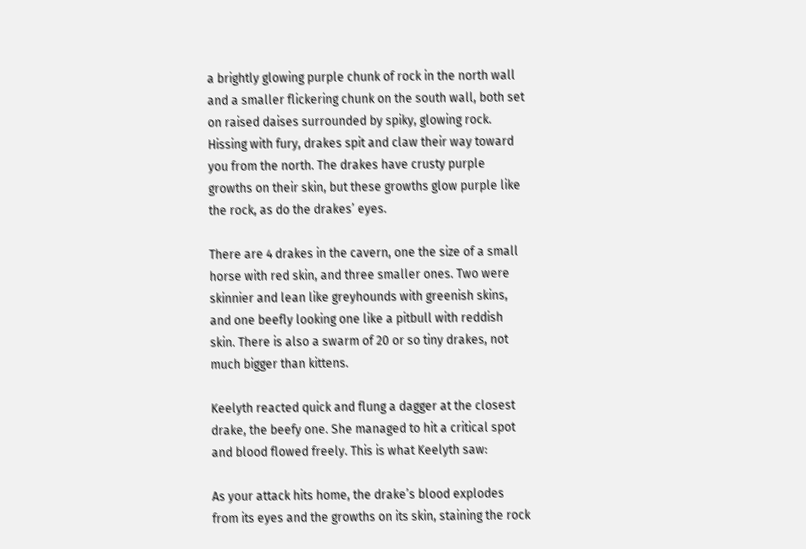a brightly glowing purple chunk of rock in the north wall and a smaller flickering chunk on the south wall, both set on raised daises surrounded by spiky, glowing rock. Hissing with fury, drakes spit and claw their way toward you from the north. The drakes have crusty purple growths on their skin, but these growths glow purple like the rock, as do the drakes’ eyes.

There are 4 drakes in the cavern, one the size of a small horse with red skin, and three smaller ones. Two were skinnier and lean like greyhounds with greenish skins, and one beefly looking one like a pitbull with reddish skin. There is also a swarm of 20 or so tiny drakes, not much bigger than kittens.

Keelyth reacted quick and flung a dagger at the closest drake, the beefy one. She managed to hit a critical spot and blood flowed freely. This is what Keelyth saw:

As your attack hits home, the drake’s blood explodes from its eyes and the growths on its skin, staining the rock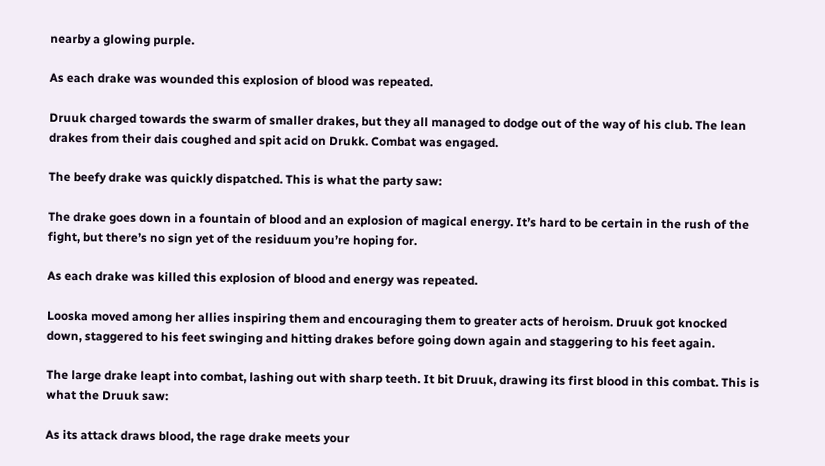nearby a glowing purple.

As each drake was wounded this explosion of blood was repeated.

Druuk charged towards the swarm of smaller drakes, but they all managed to dodge out of the way of his club. The lean drakes from their dais coughed and spit acid on Drukk. Combat was engaged.

The beefy drake was quickly dispatched. This is what the party saw:

The drake goes down in a fountain of blood and an explosion of magical energy. It’s hard to be certain in the rush of the fight, but there’s no sign yet of the residuum you’re hoping for.

As each drake was killed this explosion of blood and energy was repeated.

Looska moved among her allies inspiring them and encouraging them to greater acts of heroism. Druuk got knocked down, staggered to his feet swinging and hitting drakes before going down again and staggering to his feet again.

The large drake leapt into combat, lashing out with sharp teeth. It bit Druuk, drawing its first blood in this combat. This is what the Druuk saw:

As its attack draws blood, the rage drake meets your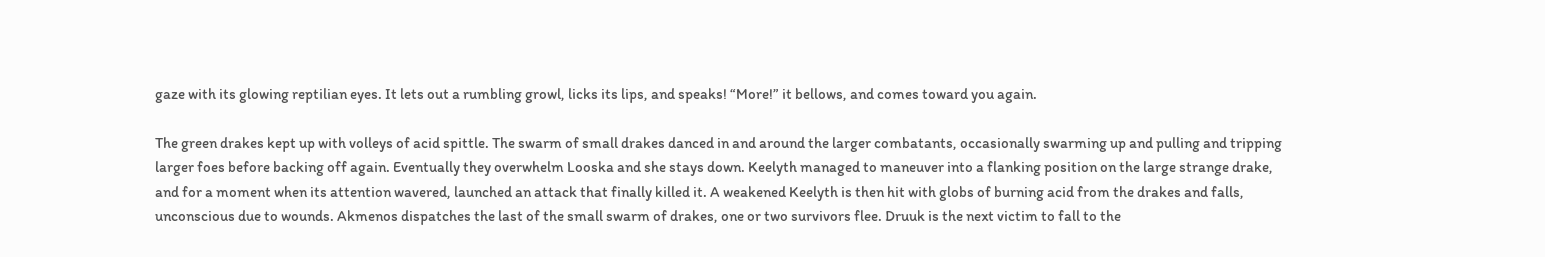gaze with its glowing reptilian eyes. It lets out a rumbling growl, licks its lips, and speaks! “More!” it bellows, and comes toward you again.

The green drakes kept up with volleys of acid spittle. The swarm of small drakes danced in and around the larger combatants, occasionally swarming up and pulling and tripping larger foes before backing off again. Eventually they overwhelm Looska and she stays down. Keelyth managed to maneuver into a flanking position on the large strange drake, and for a moment when its attention wavered, launched an attack that finally killed it. A weakened Keelyth is then hit with globs of burning acid from the drakes and falls, unconscious due to wounds. Akmenos dispatches the last of the small swarm of drakes, one or two survivors flee. Druuk is the next victim to fall to the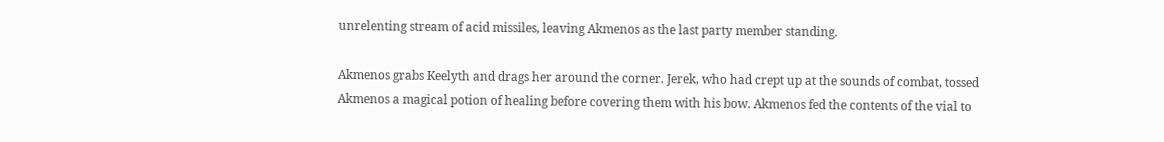unrelenting stream of acid missiles, leaving Akmenos as the last party member standing.

Akmenos grabs Keelyth and drags her around the corner. Jerek, who had crept up at the sounds of combat, tossed Akmenos a magical potion of healing before covering them with his bow. Akmenos fed the contents of the vial to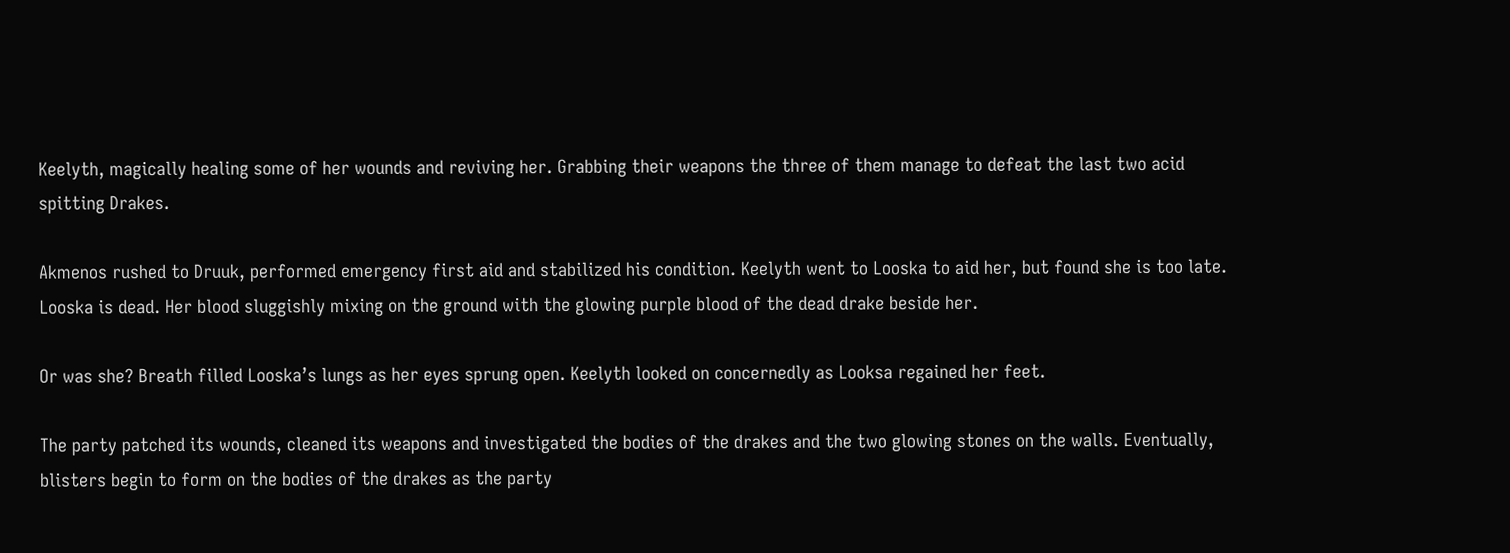Keelyth, magically healing some of her wounds and reviving her. Grabbing their weapons the three of them manage to defeat the last two acid spitting Drakes.

Akmenos rushed to Druuk, performed emergency first aid and stabilized his condition. Keelyth went to Looska to aid her, but found she is too late. Looska is dead. Her blood sluggishly mixing on the ground with the glowing purple blood of the dead drake beside her.

Or was she? Breath filled Looska’s lungs as her eyes sprung open. Keelyth looked on concernedly as Looksa regained her feet.

The party patched its wounds, cleaned its weapons and investigated the bodies of the drakes and the two glowing stones on the walls. Eventually, blisters begin to form on the bodies of the drakes as the party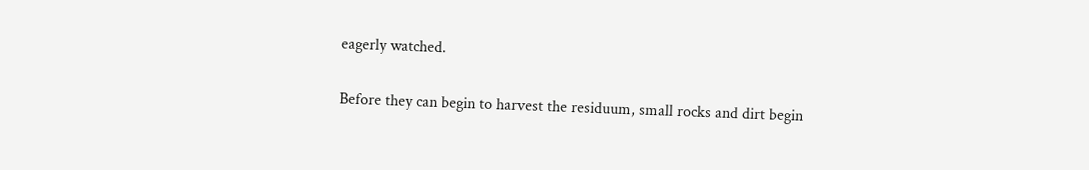eagerly watched.

Before they can begin to harvest the residuum, small rocks and dirt begin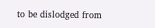to be dislodged from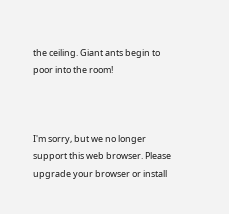the ceiling. Giant ants begin to poor into the room!



I'm sorry, but we no longer support this web browser. Please upgrade your browser or install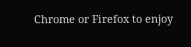Chrome or Firefox to enjoy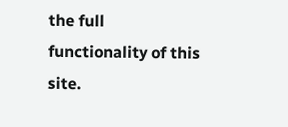the full functionality of this site.